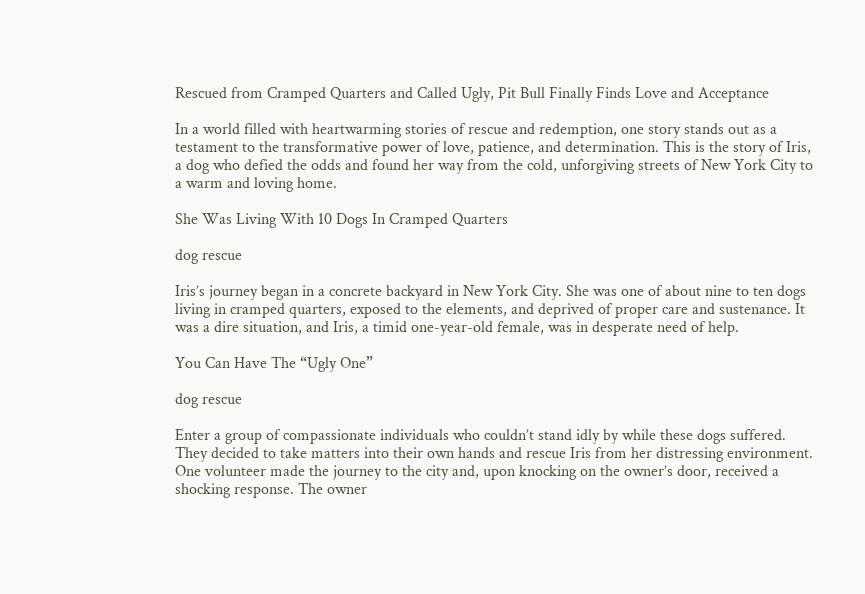Rescued from Cramped Quarters and Called Ugly, Pit Bull Finally Finds Love and Acceptance

In a world filled with heartwarming stories of rescue and redemption, one story stands out as a testament to the transformative power of love, patience, and determination. This is the story of Iris, a dog who defied the odds and found her way from the cold, unforgiving streets of New York City to a warm and loving home.

She Was Living With 10 Dogs In Cramped Quarters

dog rescue

Iris’s journey began in a concrete backyard in New York City. She was one of about nine to ten dogs living in cramped quarters, exposed to the elements, and deprived of proper care and sustenance. It was a dire situation, and Iris, a timid one-year-old female, was in desperate need of help.

You Can Have The “Ugly One”

dog rescue

Enter a group of compassionate individuals who couldn’t stand idly by while these dogs suffered. They decided to take matters into their own hands and rescue Iris from her distressing environment. One volunteer made the journey to the city and, upon knocking on the owner’s door, received a shocking response. The owner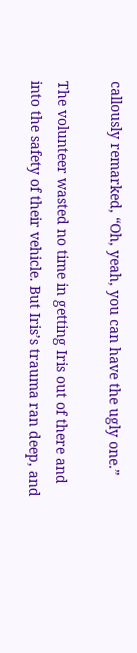callously remarked, “Oh, yeah, you can have the ugly one.”

The volunteer wasted no time in getting Iris out of there and into the safety of their vehicle. But Iris’s trauma ran deep, and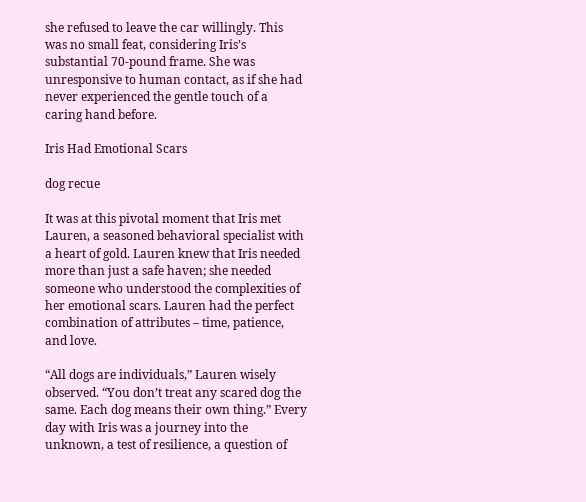she refused to leave the car willingly. This was no small feat, considering Iris’s substantial 70-pound frame. She was unresponsive to human contact, as if she had never experienced the gentle touch of a caring hand before.

Iris Had Emotional Scars

dog recue

It was at this pivotal moment that Iris met Lauren, a seasoned behavioral specialist with a heart of gold. Lauren knew that Iris needed more than just a safe haven; she needed someone who understood the complexities of her emotional scars. Lauren had the perfect combination of attributes – time, patience, and love.

“All dogs are individuals,” Lauren wisely observed. “You don’t treat any scared dog the same. Each dog means their own thing.” Every day with Iris was a journey into the unknown, a test of resilience, a question of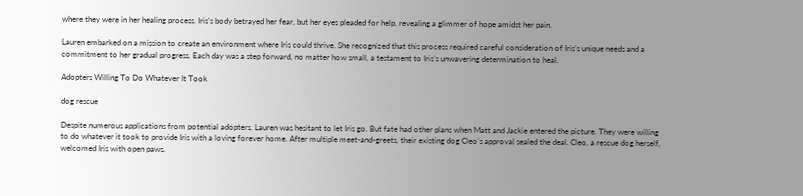where they were in her healing process. Iris’s body betrayed her fear, but her eyes pleaded for help, revealing a glimmer of hope amidst her pain.

Lauren embarked on a mission to create an environment where Iris could thrive. She recognized that this process required careful consideration of Iris’s unique needs and a commitment to her gradual progress. Each day was a step forward, no matter how small, a testament to Iris’s unwavering determination to heal.

Adopters Willing To Do Whatever It Took

dog rescue

Despite numerous applications from potential adopters, Lauren was hesitant to let Iris go. But fate had other plans when Matt and Jackie entered the picture. They were willing to do whatever it took to provide Iris with a loving forever home. After multiple meet-and-greets, their existing dog Cleo’s approval sealed the deal. Cleo, a rescue dog herself, welcomed Iris with open paws.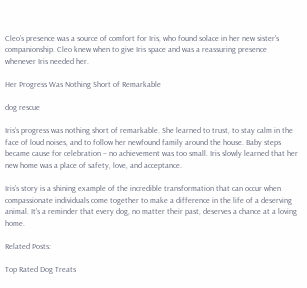Cleo’s presence was a source of comfort for Iris, who found solace in her new sister’s companionship. Cleo knew when to give Iris space and was a reassuring presence whenever Iris needed her.

Her Progress Was Nothing Short of Remarkable

dog rescue

Iris’s progress was nothing short of remarkable. She learned to trust, to stay calm in the face of loud noises, and to follow her newfound family around the house. Baby steps became cause for celebration – no achievement was too small. Iris slowly learned that her new home was a place of safety, love, and acceptance.

Iris’s story is a shining example of the incredible transformation that can occur when compassionate individuals come together to make a difference in the life of a deserving animal. It’s a reminder that every dog, no matter their past, deserves a chance at a loving home.

Related Posts:

Top Rated Dog Treats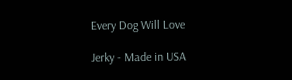Every Dog Will Love

Jerky - Made in USA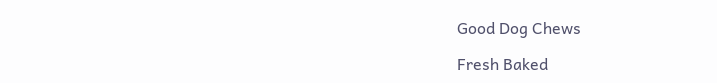Good Dog Chews

Fresh Baked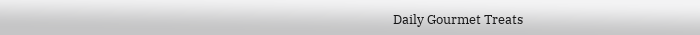Daily Gourmet Treats